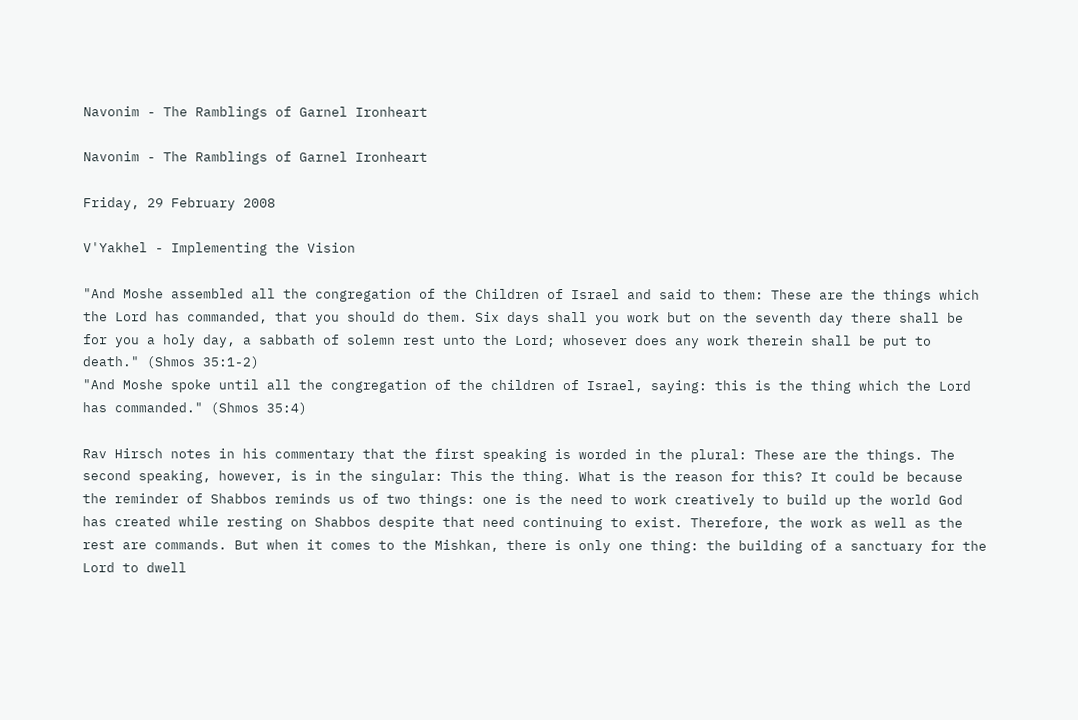Navonim - The Ramblings of Garnel Ironheart

Navonim - The Ramblings of Garnel Ironheart

Friday, 29 February 2008

V'Yakhel - Implementing the Vision

"And Moshe assembled all the congregation of the Children of Israel and said to them: These are the things which the Lord has commanded, that you should do them. Six days shall you work but on the seventh day there shall be for you a holy day, a sabbath of solemn rest unto the Lord; whosever does any work therein shall be put to death." (Shmos 35:1-2)
"And Moshe spoke until all the congregation of the children of Israel, saying: this is the thing which the Lord has commanded." (Shmos 35:4)

Rav Hirsch notes in his commentary that the first speaking is worded in the plural: These are the things. The second speaking, however, is in the singular: This the thing. What is the reason for this? It could be because the reminder of Shabbos reminds us of two things: one is the need to work creatively to build up the world God has created while resting on Shabbos despite that need continuing to exist. Therefore, the work as well as the rest are commands. But when it comes to the Mishkan, there is only one thing: the building of a sanctuary for the Lord to dwell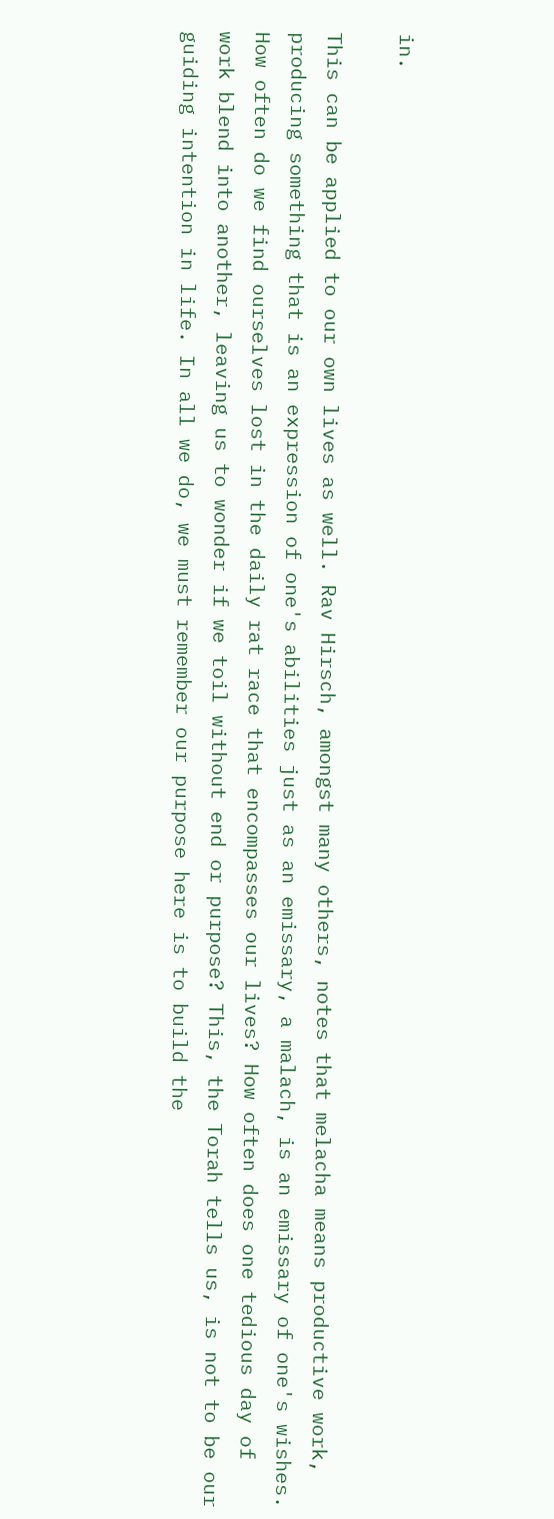in.

This can be applied to our own lives as well. Rav Hirsch, amongst many others, notes that melacha means productive work, producing something that is an expression of one's abilities just as an emissary, a malach, is an emissary of one's wishes. How often do we find ourselves lost in the daily rat race that encompasses our lives? How often does one tedious day of work blend into another, leaving us to wonder if we toil without end or purpose? This, the Torah tells us, is not to be our guiding intention in life. In all we do, we must remember our purpose here is to build the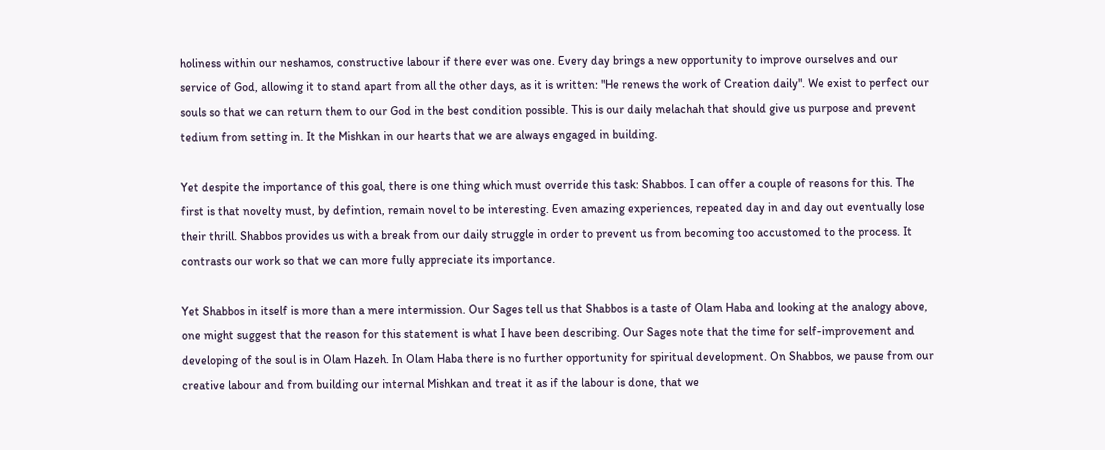holiness within our neshamos, constructive labour if there ever was one. Every day brings a new opportunity to improve ourselves and our service of God, allowing it to stand apart from all the other days, as it is written: "He renews the work of Creation daily". We exist to perfect our souls so that we can return them to our God in the best condition possible. This is our daily melachah that should give us purpose and prevent tedium from setting in. It the Mishkan in our hearts that we are always engaged in building.

Yet despite the importance of this goal, there is one thing which must override this task: Shabbos. I can offer a couple of reasons for this. The first is that novelty must, by defintion, remain novel to be interesting. Even amazing experiences, repeated day in and day out eventually lose their thrill. Shabbos provides us with a break from our daily struggle in order to prevent us from becoming too accustomed to the process. It contrasts our work so that we can more fully appreciate its importance.

Yet Shabbos in itself is more than a mere intermission. Our Sages tell us that Shabbos is a taste of Olam Haba and looking at the analogy above, one might suggest that the reason for this statement is what I have been describing. Our Sages note that the time for self-improvement and developing of the soul is in Olam Hazeh. In Olam Haba there is no further opportunity for spiritual development. On Shabbos, we pause from our creative labour and from building our internal Mishkan and treat it as if the labour is done, that we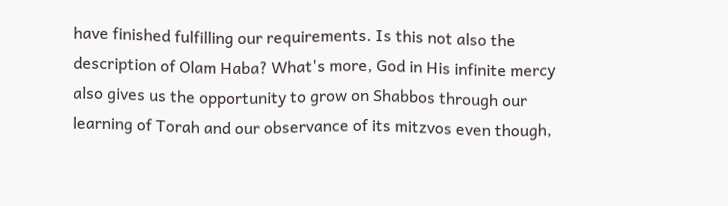have finished fulfilling our requirements. Is this not also the description of Olam Haba? What's more, God in His infinite mercy also gives us the opportunity to grow on Shabbos through our learning of Torah and our observance of its mitzvos even though,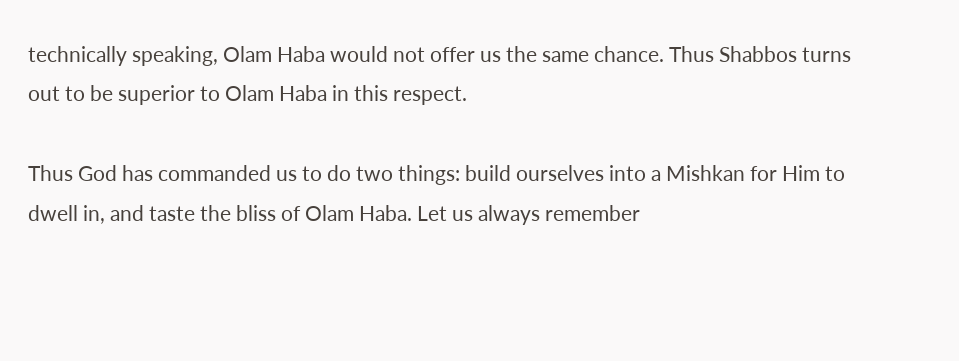technically speaking, Olam Haba would not offer us the same chance. Thus Shabbos turns out to be superior to Olam Haba in this respect.

Thus God has commanded us to do two things: build ourselves into a Mishkan for Him to dwell in, and taste the bliss of Olam Haba. Let us always remember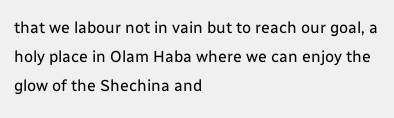that we labour not in vain but to reach our goal, a holy place in Olam Haba where we can enjoy the glow of the Shechina and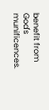benefit from God's munificences.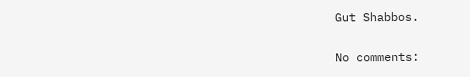Gut Shabbos.

No comments: